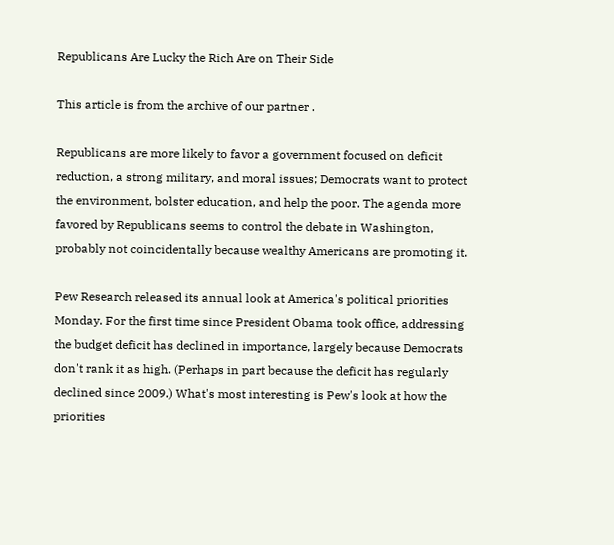Republicans Are Lucky the Rich Are on Their Side

This article is from the archive of our partner .

Republicans are more likely to favor a government focused on deficit reduction, a strong military, and moral issues; Democrats want to protect the environment, bolster education, and help the poor. The agenda more favored by Republicans seems to control the debate in Washington, probably not coincidentally because wealthy Americans are promoting it.

Pew Research released its annual look at America's political priorities Monday. For the first time since President Obama took office, addressing the budget deficit has declined in importance, largely because Democrats don't rank it as high. (Perhaps in part because the deficit has regularly declined since 2009.) What's most interesting is Pew's look at how the priorities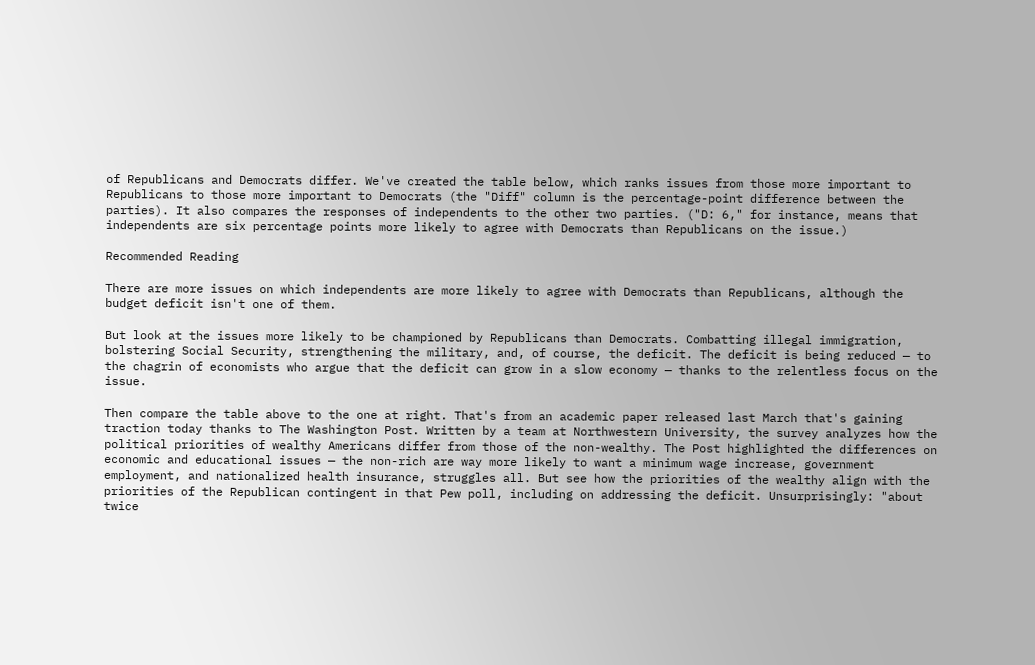of Republicans and Democrats differ. We've created the table below, which ranks issues from those more important to Republicans to those more important to Democrats (the "Diff" column is the percentage-point difference between the parties). It also compares the responses of independents to the other two parties. ("D: 6," for instance, means that independents are six percentage points more likely to agree with Democrats than Republicans on the issue.)

Recommended Reading

There are more issues on which independents are more likely to agree with Democrats than Republicans, although the budget deficit isn't one of them.

But look at the issues more likely to be championed by Republicans than Democrats. Combatting illegal immigration, bolstering Social Security, strengthening the military, and, of course, the deficit. The deficit is being reduced — to the chagrin of economists who argue that the deficit can grow in a slow economy — thanks to the relentless focus on the issue.

Then compare the table above to the one at right. That's from an academic paper released last March that's gaining traction today thanks to The Washington Post. Written by a team at Northwestern University, the survey analyzes how the political priorities of wealthy Americans differ from those of the non-wealthy. The Post highlighted the differences on economic and educational issues — the non-rich are way more likely to want a minimum wage increase, government employment, and nationalized health insurance, struggles all. But see how the priorities of the wealthy align with the priorities of the Republican contingent in that Pew poll, including on addressing the deficit. Unsurprisingly: "about twice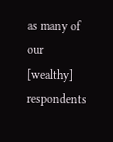as many of our [wealthy] respondents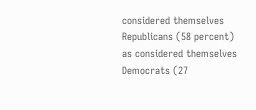considered themselves Republicans (58 percent) as considered themselves Democrats (27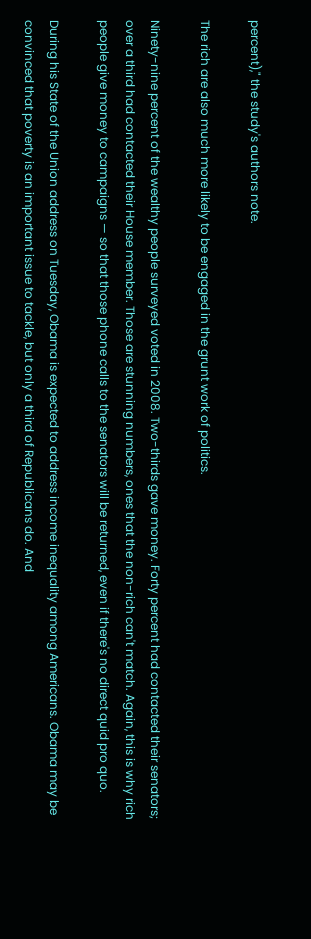percent)," the study's authors note.

The rich are also much more likely to be engaged in the grunt work of politics.

Ninety-nine percent of the wealthy people surveyed voted in 2008. Two-thirds gave money. Forty percent had contacted their senators; over a third had contacted their House member. Those are stunning numbers, ones that the non-rich can't match. Again, this is why rich people give money to campaigns — so that those phone calls to the senators will be returned, even if there's no direct quid pro quo.

During his State of the Union address on Tuesday, Obama is expected to address income inequality among Americans. Obama may be convinced that poverty is an important issue to tackle, but only a third of Republicans do. And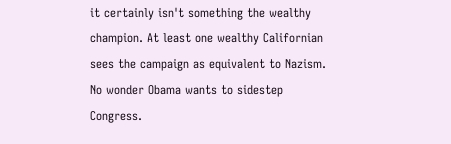it certainly isn't something the wealthy champion. At least one wealthy Californian sees the campaign as equivalent to Nazism. No wonder Obama wants to sidestep Congress.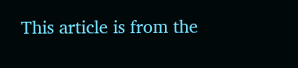This article is from the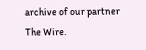archive of our partner The Wire.